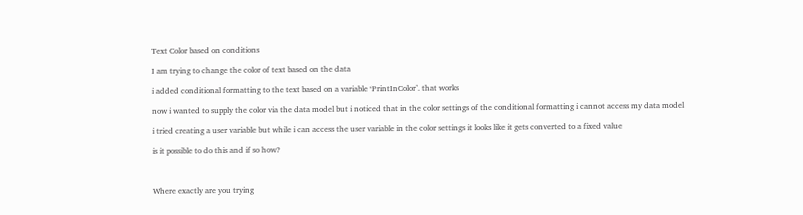Text Color based on conditions

I am trying to change the color of text based on the data

i added conditional formatting to the text based on a variable ‘PrintInColor’. that works

now i wanted to supply the color via the data model but i noticed that in the color settings of the conditional formatting i cannot access my data model

i tried creating a user variable but while i can access the user variable in the color settings it looks like it gets converted to a fixed value

is it possible to do this and if so how?



Where exactly are you trying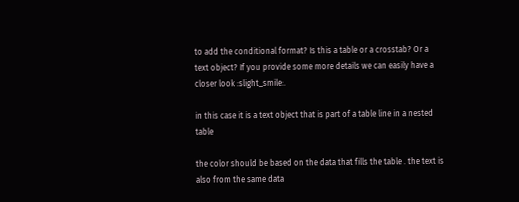to add the conditional format? Is this a table or a crosstab? Or a text object? If you provide some more details we can easily have a closer look :slight_smile:.

in this case it is a text object that is part of a table line in a nested table

the color should be based on the data that fills the table . the text is also from the same data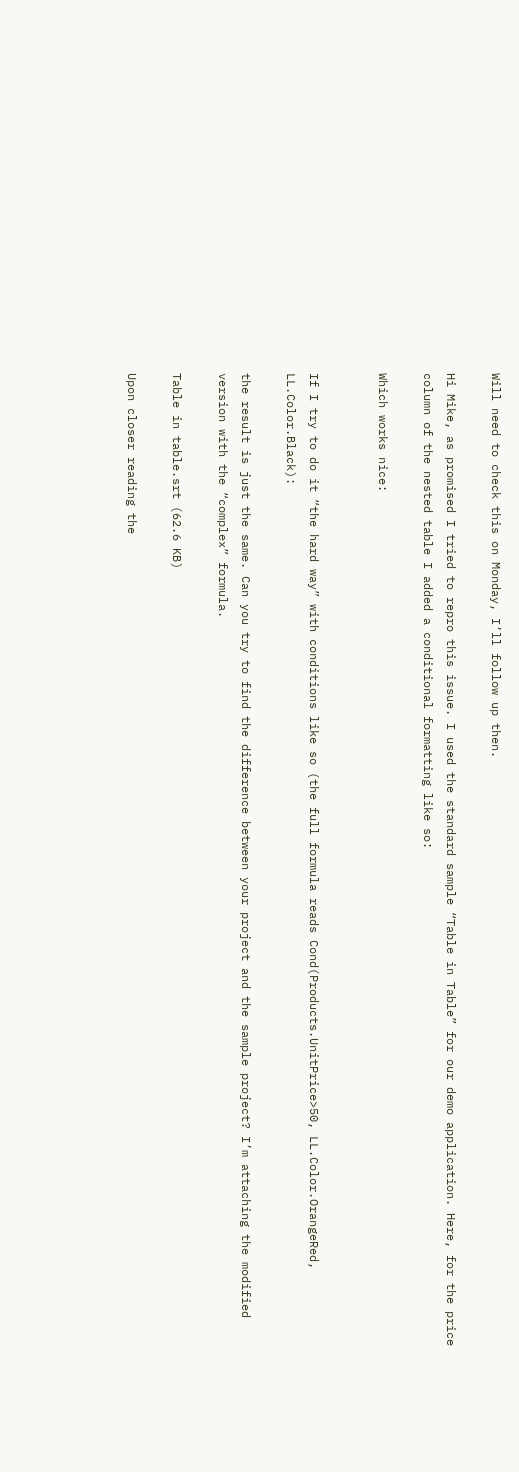Will need to check this on Monday, I’ll follow up then.

Hi Mike, as promised I tried to repro this issue. I used the standard sample “Table in Table” for our demo application. Here, for the price column of the nested table I added a conditional formatting like so:

Which works nice:


If I try to do it “the hard way” with conditions like so (the full formula reads Cond(Products.UnitPrice>50, LL.Color.OrangeRed, LL.Color.Black):

the result is just the same. Can you try to find the difference between your project and the sample project? I’m attaching the modified version with the “complex” formula.

Table in table.srt (62.6 KB)

Upon closer reading the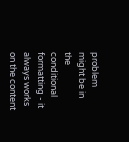problem might be in the conditional formatting - it always works on the content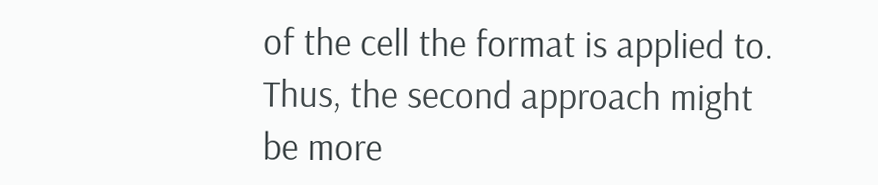of the cell the format is applied to. Thus, the second approach might be more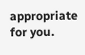appropriate for you.